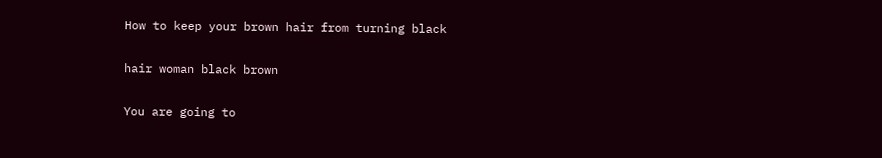How to keep your brown hair from turning black

hair woman black brown

You are going to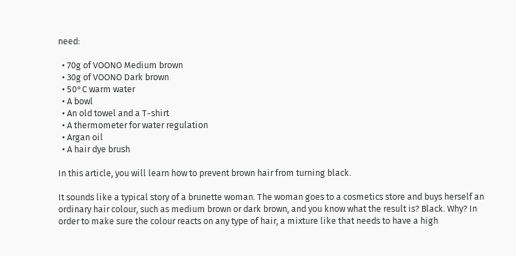need:

  • 70g of VOONO Medium brown
  • 30g of VOONO Dark brown
  • 50°C warm water
  • A bowl
  • An old towel and a T-shirt
  • A thermometer for water regulation
  • Argan oil
  • A hair dye brush

In this article, you will learn how to prevent brown hair from turning black.

It sounds like a typical story of a brunette woman. The woman goes to a cosmetics store and buys herself an ordinary hair colour, such as medium brown or dark brown, and you know what the result is? Black. Why? In order to make sure the colour reacts on any type of hair, a mixture like that needs to have a high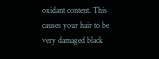oxidant content. This causes your hair to be very damaged black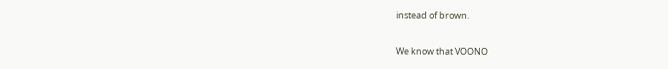instead of brown.

We know that VOONO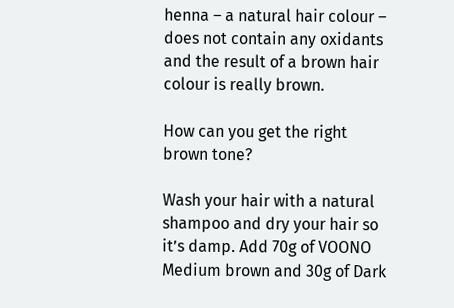henna – a natural hair colour – does not contain any oxidants and the result of a brown hair colour is really brown.

How can you get the right brown tone?

Wash your hair with a natural shampoo and dry your hair so it’s damp. Add 70g of VOONO Medium brown and 30g of Dark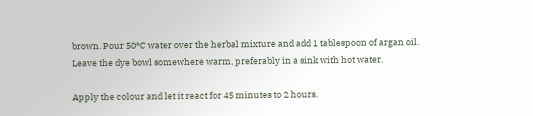brown. Pour 50°C water over the herbal mixture and add 1 tablespoon of argan oil. Leave the dye bowl somewhere warm, preferably in a sink with hot water.

Apply the colour and let it react for 45 minutes to 2 hours.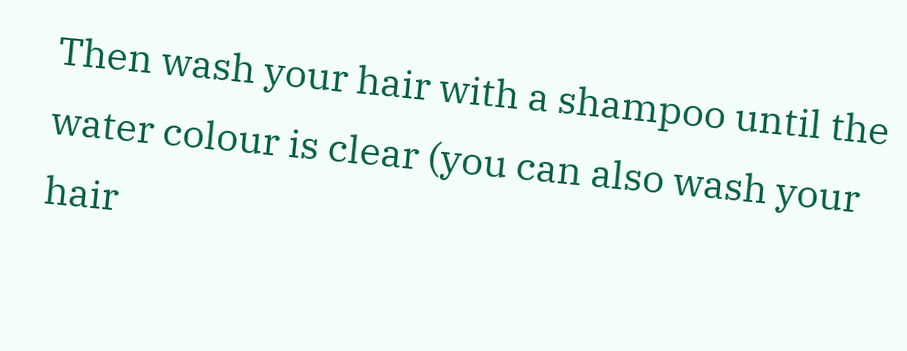Then wash your hair with a shampoo until the water colour is clear (you can also wash your hair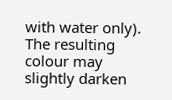with water only). The resulting colour may slightly darken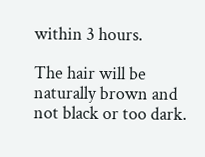within 3 hours.

The hair will be naturally brown and not black or too dark.